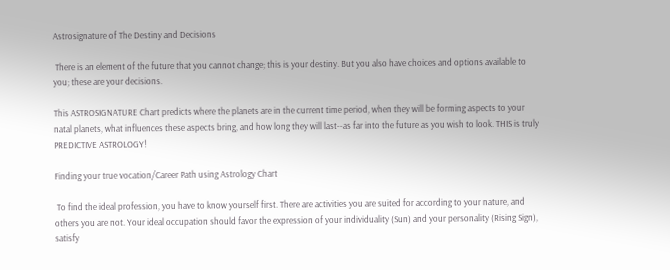Astrosignature of The Destiny and Decisions

 There is an element of the future that you cannot change; this is your destiny. But you also have choices and options available to you; these are your decisions.

This ASTROSIGNATURE Chart predicts where the planets are in the current time period, when they will be forming aspects to your natal planets, what influences these aspects bring, and how long they will last--as far into the future as you wish to look. THIS is truly PREDICTIVE ASTROLOGY!

Finding your true vocation/Career Path using Astrology Chart

 To find the ideal profession, you have to know yourself first. There are activities you are suited for according to your nature, and others you are not. Your ideal occupation should favor the expression of your individuality (Sun) and your personality (Rising Sign), satisfy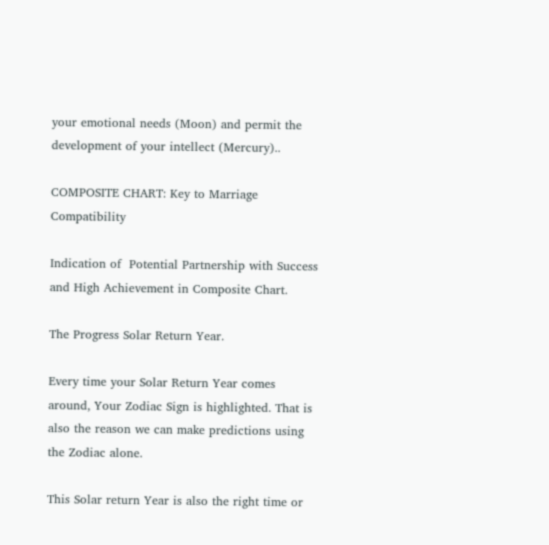your emotional needs (Moon) and permit the development of your intellect (Mercury)..

COMPOSITE CHART: Key to Marriage Compatibility

Indication of  Potential Partnership with Success and High Achievement in Composite Chart.

The Progress Solar Return Year.

Every time your Solar Return Year comes around, Your Zodiac Sign is highlighted. That is also the reason we can make predictions using the Zodiac alone.

This Solar return Year is also the right time or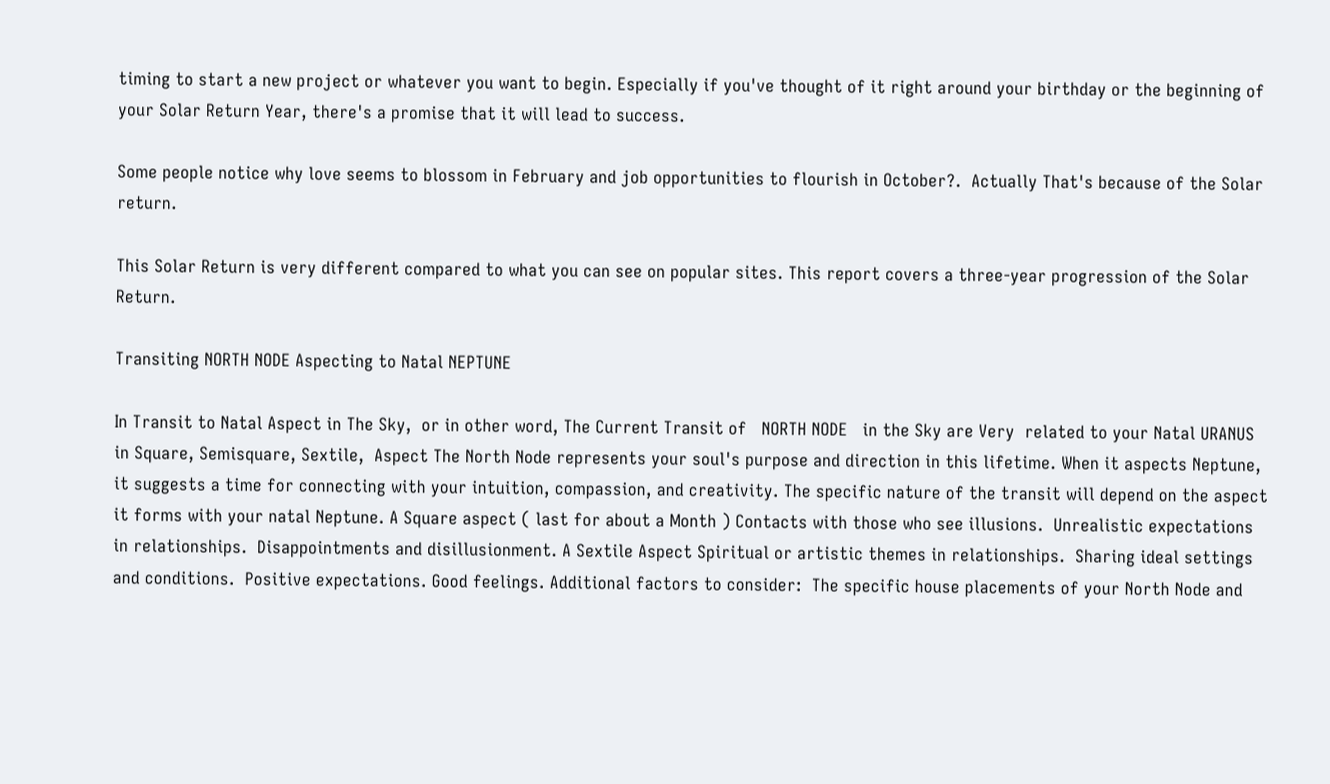timing to start a new project or whatever you want to begin. Especially if you've thought of it right around your birthday or the beginning of your Solar Return Year, there's a promise that it will lead to success.

Some people notice why love seems to blossom in February and job opportunities to flourish in October?.  Actually That's because of the Solar return.

This Solar Return is very different compared to what you can see on popular sites. This report covers a three-year progression of the Solar Return.

Transiting NORTH NODE Aspecting to Natal NEPTUNE

In Transit to Natal Aspect in The Sky,  or in other word, The Current Transit of   NORTH NODE   in the Sky are Very  related to your Natal URANUS in Square, Semisquare, Sextile,  Aspect The North Node represents your soul's purpose and direction in this lifetime. When it aspects Neptune, it suggests a time for connecting with your intuition, compassion, and creativity. The specific nature of the transit will depend on the aspect it forms with your natal Neptune. A Square aspect ( last for about a Month ) Contacts with those who see illusions.  Unrealistic expectations in relationships.  Disappointments and disillusionment. A Sextile Aspect Spiritual or artistic themes in relationships.  Sharing ideal settings and conditions.  Positive expectations. Good feelings. Additional factors to consider:  The specific house placements of your North Node and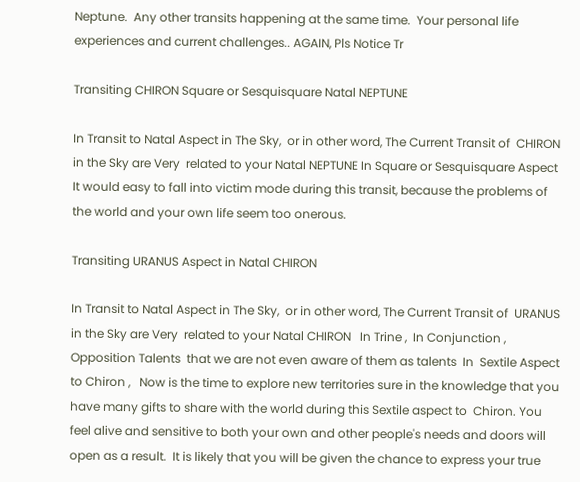Neptune.  Any other transits happening at the same time.  Your personal life experiences and current challenges.. AGAIN, Pls Notice Tr

Transiting CHIRON Square or Sesquisquare Natal NEPTUNE

In Transit to Natal Aspect in The Sky,  or in other word, The Current Transit of  CHIRON  in the Sky are Very  related to your Natal NEPTUNE In Square or Sesquisquare Aspect It would easy to fall into victim mode during this transit, because the problems of the world and your own life seem too onerous.

Transiting URANUS Aspect in Natal CHIRON

In Transit to Natal Aspect in The Sky,  or in other word, The Current Transit of  URANUS  in the Sky are Very  related to your Natal CHIRON   In Trine ,  In Conjunction ,  Opposition Talents  that we are not even aware of them as talents  In  Sextile Aspect to Chiron ,   Now is the time to explore new territories sure in the knowledge that you have many gifts to share with the world during this Sextile aspect to  Chiron. You feel alive and sensitive to both your own and other people's needs and doors will open as a result.  It is likely that you will be given the chance to express your true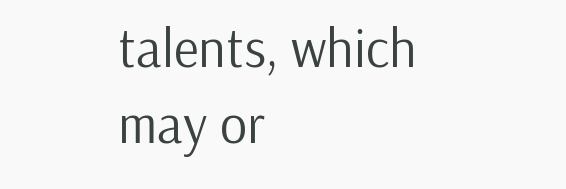talents, which may or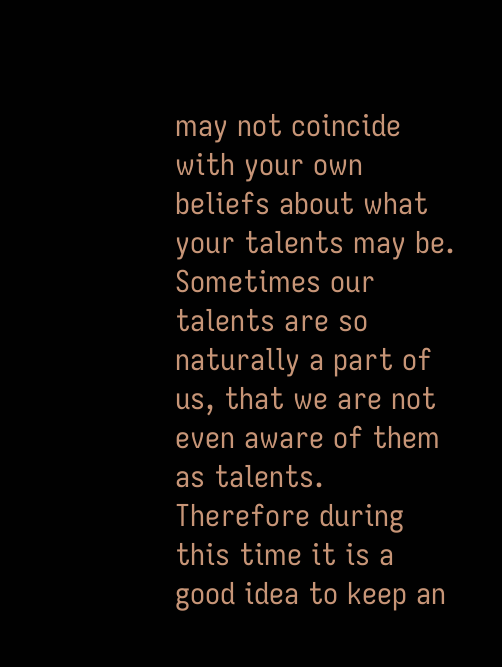may not coincide with your own beliefs about what your talents may be.  Sometimes our talents are so naturally a part of us, that we are not even aware of them as talents. Therefore during this time it is a good idea to keep an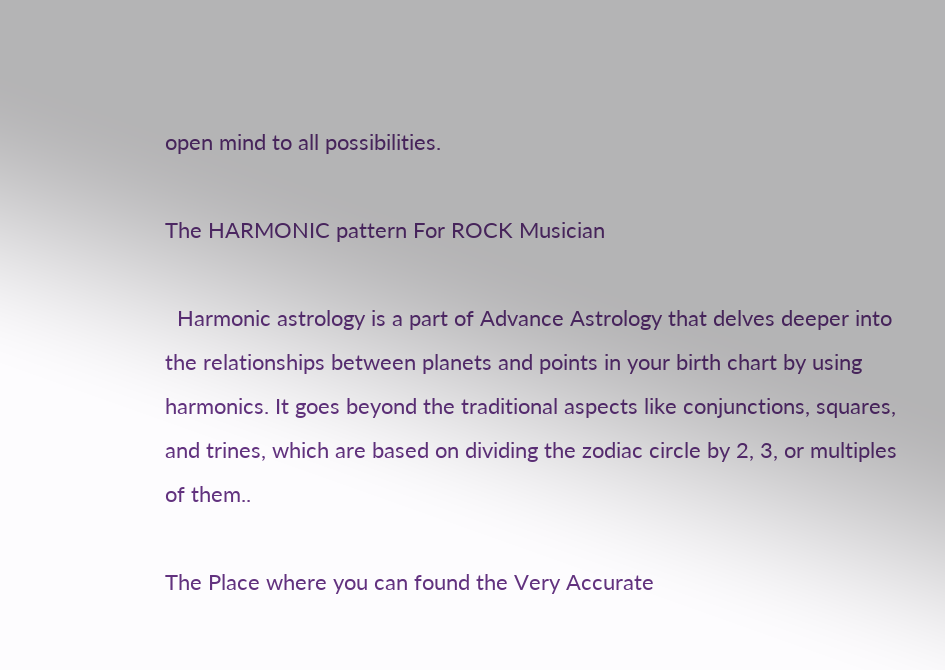open mind to all possibilities.

The HARMONIC pattern For ROCK Musician

  Harmonic astrology is a part of Advance Astrology that delves deeper into the relationships between planets and points in your birth chart by using harmonics. It goes beyond the traditional aspects like conjunctions, squares, and trines, which are based on dividing the zodiac circle by 2, 3, or multiples of them..

The Place where you can found the Very Accurate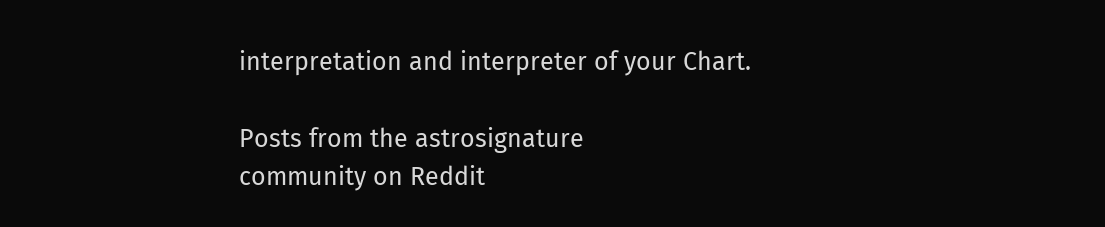interpretation and interpreter of your Chart.

Posts from the astrosignature
community on Reddit